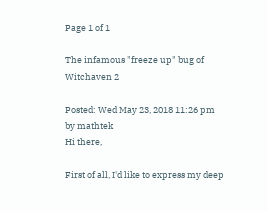Page 1 of 1

The infamous "freeze up" bug of Witchaven 2

Posted: Wed May 23, 2018 11:26 pm
by mathtek
Hi there,

First of all, I'd like to express my deep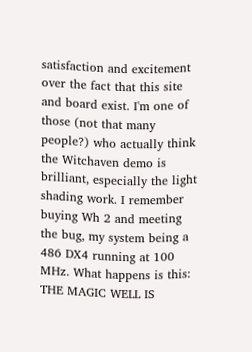satisfaction and excitement over the fact that this site and board exist. I'm one of those (not that many people?) who actually think the Witchaven demo is brilliant, especially the light shading work. I remember buying Wh 2 and meeting the bug, my system being a 486 DX4 running at 100 MHz. What happens is this: THE MAGIC WELL IS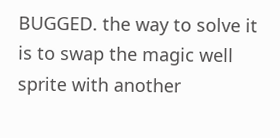BUGGED. the way to solve it is to swap the magic well sprite with another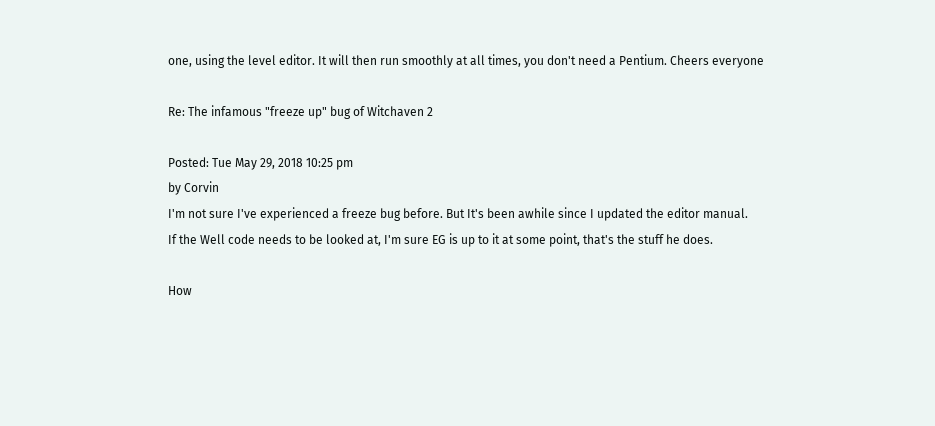one, using the level editor. It will then run smoothly at all times, you don't need a Pentium. Cheers everyone

Re: The infamous "freeze up" bug of Witchaven 2

Posted: Tue May 29, 2018 10:25 pm
by Corvin
I'm not sure I've experienced a freeze bug before. But It's been awhile since I updated the editor manual.
If the Well code needs to be looked at, I'm sure EG is up to it at some point, that's the stuff he does.

How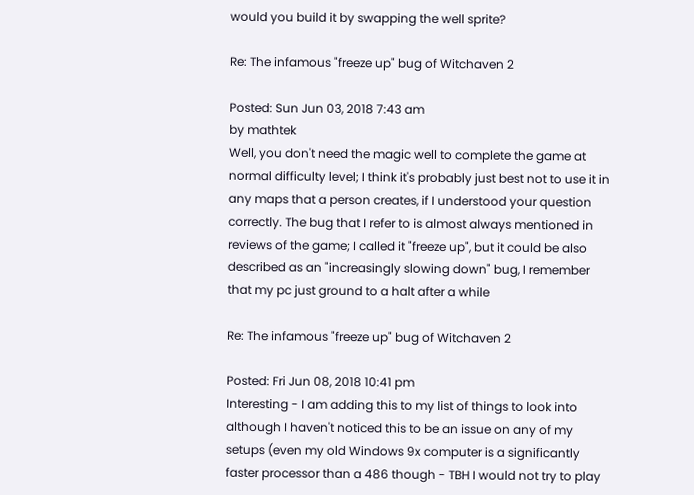would you build it by swapping the well sprite?

Re: The infamous "freeze up" bug of Witchaven 2

Posted: Sun Jun 03, 2018 7:43 am
by mathtek
Well, you don't need the magic well to complete the game at normal difficulty level; I think it's probably just best not to use it in any maps that a person creates, if I understood your question correctly. The bug that I refer to is almost always mentioned in reviews of the game; I called it "freeze up", but it could be also described as an "increasingly slowing down" bug, I remember that my pc just ground to a halt after a while

Re: The infamous "freeze up" bug of Witchaven 2

Posted: Fri Jun 08, 2018 10:41 pm
Interesting - I am adding this to my list of things to look into although I haven't noticed this to be an issue on any of my setups (even my old Windows 9x computer is a significantly faster processor than a 486 though - TBH I would not try to play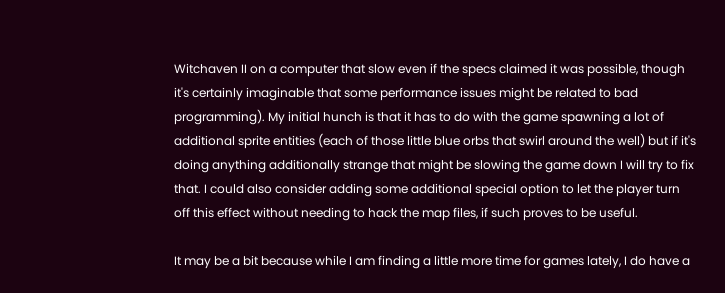Witchaven II on a computer that slow even if the specs claimed it was possible, though it's certainly imaginable that some performance issues might be related to bad programming). My initial hunch is that it has to do with the game spawning a lot of additional sprite entities (each of those little blue orbs that swirl around the well) but if it's doing anything additionally strange that might be slowing the game down I will try to fix that. I could also consider adding some additional special option to let the player turn off this effect without needing to hack the map files, if such proves to be useful.

It may be a bit because while I am finding a little more time for games lately, I do have a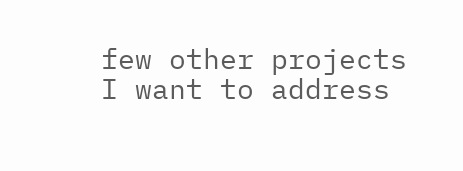few other projects I want to address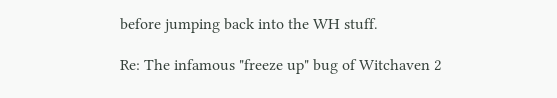before jumping back into the WH stuff.

Re: The infamous "freeze up" bug of Witchaven 2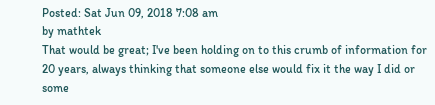Posted: Sat Jun 09, 2018 7:08 am
by mathtek
That would be great; I've been holding on to this crumb of information for 20 years, always thinking that someone else would fix it the way I did or some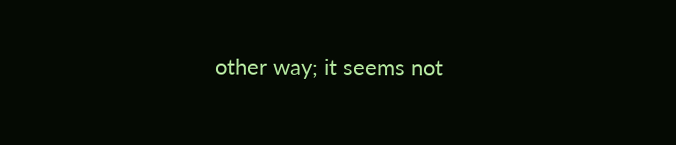other way; it seems not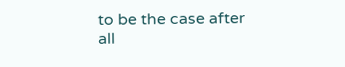to be the case after all